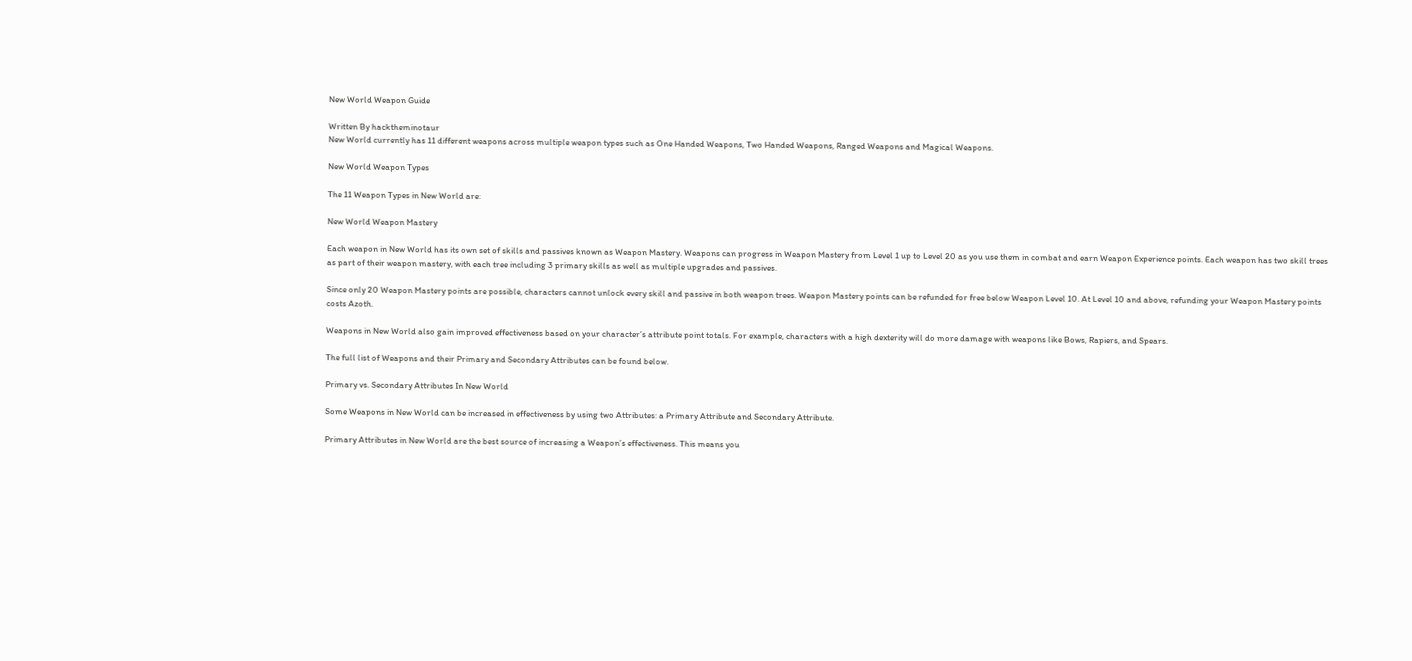New World Weapon Guide

Written By hacktheminotaur
New World currently has 11 different weapons across multiple weapon types such as One Handed Weapons, Two Handed Weapons, Ranged Weapons and Magical Weapons.

New World Weapon Types

The 11 Weapon Types in New World are:

New World Weapon Mastery

Each weapon in New World has its own set of skills and passives known as Weapon Mastery. Weapons can progress in Weapon Mastery from Level 1 up to Level 20 as you use them in combat and earn Weapon Experience points. Each weapon has two skill trees as part of their weapon mastery, with each tree including 3 primary skills as well as multiple upgrades and passives.

Since only 20 Weapon Mastery points are possible, characters cannot unlock every skill and passive in both weapon trees. Weapon Mastery points can be refunded for free below Weapon Level 10. At Level 10 and above, refunding your Weapon Mastery points costs Azoth.

Weapons in New World also gain improved effectiveness based on your character’s attribute point totals. For example, characters with a high dexterity will do more damage with weapons like Bows, Rapiers, and Spears.

The full list of Weapons and their Primary and Secondary Attributes can be found below.

Primary vs. Secondary Attributes In New World

Some Weapons in New World can be increased in effectiveness by using two Attributes: a Primary Attribute and Secondary Attribute.

Primary Attributes in New World are the best source of increasing a Weapon’s effectiveness. This means you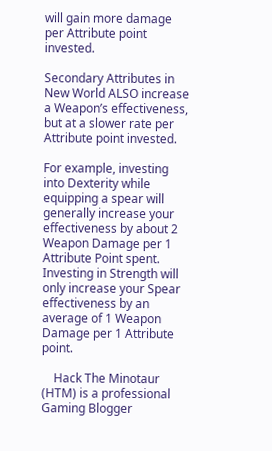will gain more damage per Attribute point invested.

Secondary Attributes in New World ALSO increase a Weapon’s effectiveness, but at a slower rate per Attribute point invested.

For example, investing into Dexterity while equipping a spear will generally increase your effectiveness by about 2 Weapon Damage per 1 Attribute Point spent. Investing in Strength will only increase your Spear effectiveness by an average of 1 Weapon Damage per 1 Attribute point.

    Hack The Minotaur (HTM) is a professional Gaming Blogger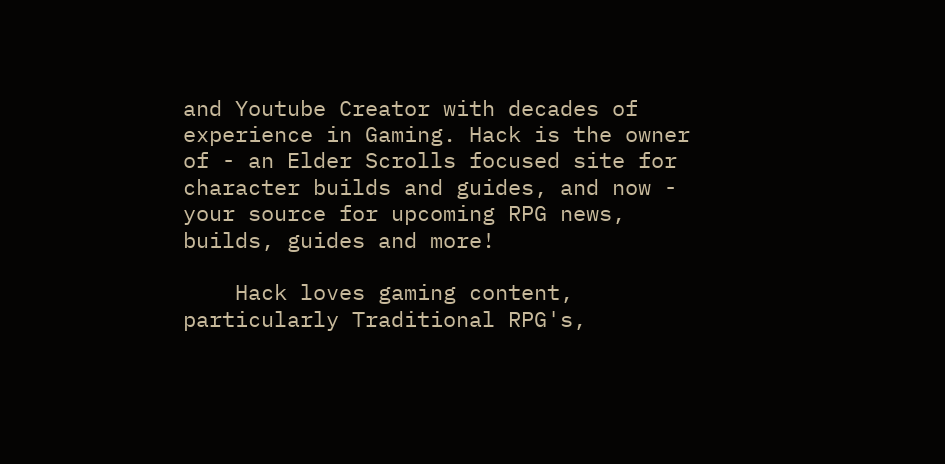and Youtube Creator with decades of experience in Gaming. Hack is the owner of - an Elder Scrolls focused site for character builds and guides, and now - your source for upcoming RPG news, builds, guides and more!

    Hack loves gaming content, particularly Traditional RPG's,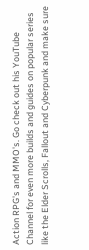Action RPG's and MMO's. Go check out his YouTube Channel for even more builds and guides on popular series like the Elder Scrolls, Fallout and Cyberpunk and make sure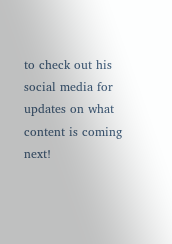to check out his social media for updates on what content is coming next!